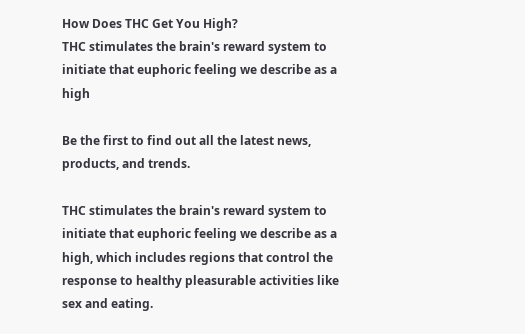How Does THC Get You High?
THC stimulates the brain's reward system to initiate that euphoric feeling we describe as a high

Be the first to find out all the latest news, products, and trends.

THC stimulates the brain's reward system to initiate that euphoric feeling we describe as a high, which includes regions that control the response to healthy pleasurable activities like sex and eating.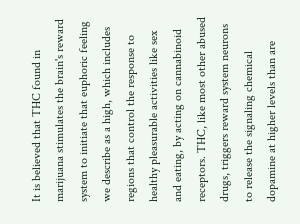It is believed that THC found in marijuana stimulates the brain's reward system to initiate that euphoric feeling we describe as a high, which includes regions that control the response to healthy pleasurable activities like sex and eating, by acting on cannabinoid receptors. THC, like most other abused drugs, triggers reward system neurons to release the signaling chemical dopamine at higher levels than are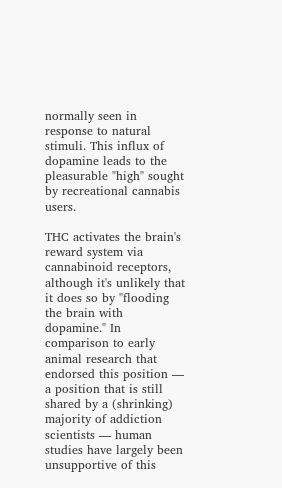normally seen in response to natural stimuli. This influx of dopamine leads to the pleasurable "high" sought by recreational cannabis users.

THC activates the brain's reward system via cannabinoid receptors, although it's unlikely that it does so by "flooding the brain with dopamine." In comparison to early animal research that endorsed this position — a position that is still shared by a (shrinking) majority of addiction scientists — human studies have largely been unsupportive of this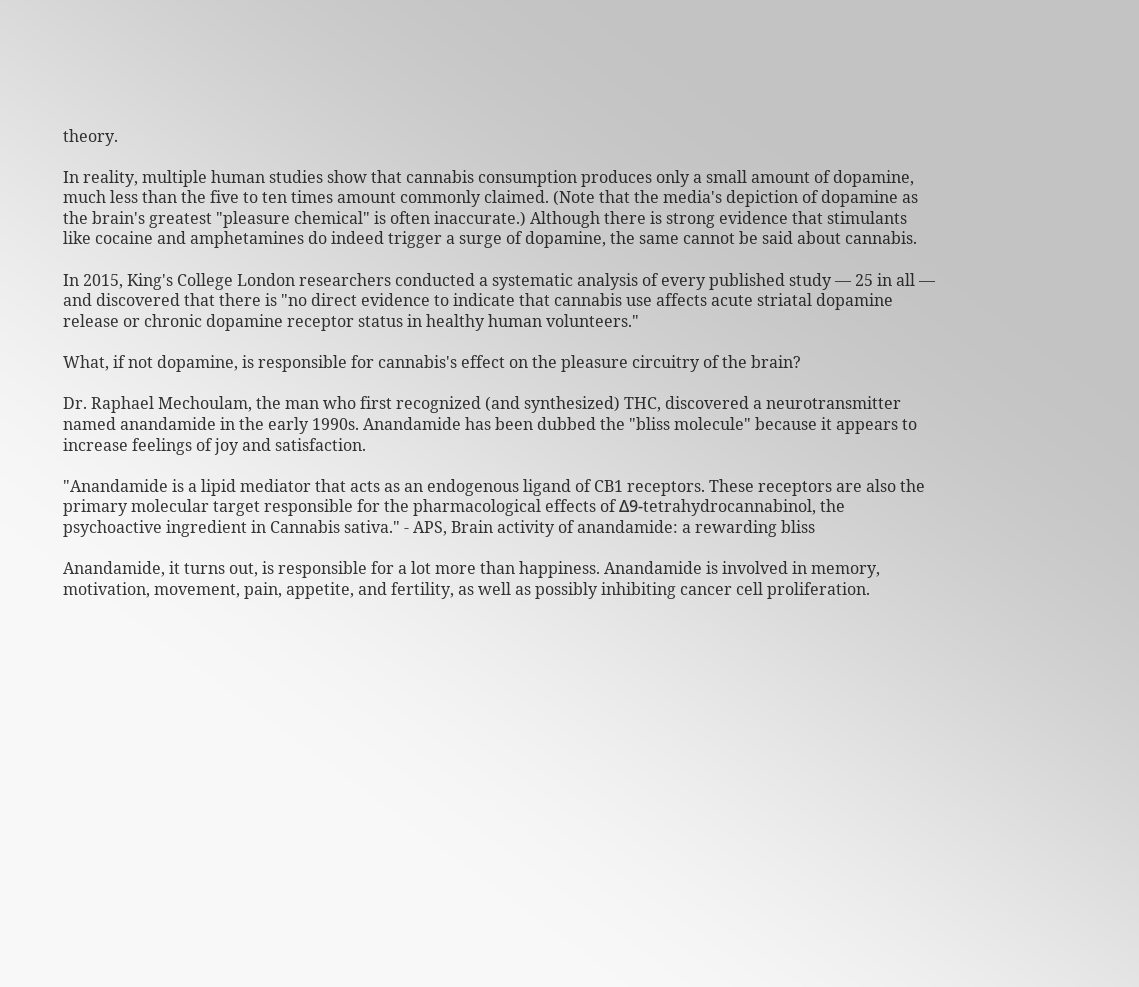theory.

In reality, multiple human studies show that cannabis consumption produces only a small amount of dopamine, much less than the five to ten times amount commonly claimed. (Note that the media's depiction of dopamine as the brain's greatest "pleasure chemical" is often inaccurate.) Although there is strong evidence that stimulants like cocaine and amphetamines do indeed trigger a surge of dopamine, the same cannot be said about cannabis.

In 2015, King's College London researchers conducted a systematic analysis of every published study — 25 in all — and discovered that there is "no direct evidence to indicate that cannabis use affects acute striatal dopamine release or chronic dopamine receptor status in healthy human volunteers."

What, if not dopamine, is responsible for cannabis's effect on the pleasure circuitry of the brain?

Dr. Raphael Mechoulam, the man who first recognized (and synthesized) THC, discovered a neurotransmitter named anandamide in the early 1990s. Anandamide has been dubbed the "bliss molecule" because it appears to increase feelings of joy and satisfaction.

"Anandamide is a lipid mediator that acts as an endogenous ligand of CB1 receptors. These receptors are also the primary molecular target responsible for the pharmacological effects of Δ9-tetrahydrocannabinol, the psychoactive ingredient in Cannabis sativa." - APS, Brain activity of anandamide: a rewarding bliss

Anandamide, it turns out, is responsible for a lot more than happiness. Anandamide is involved in memory, motivation, movement, pain, appetite, and fertility, as well as possibly inhibiting cancer cell proliferation.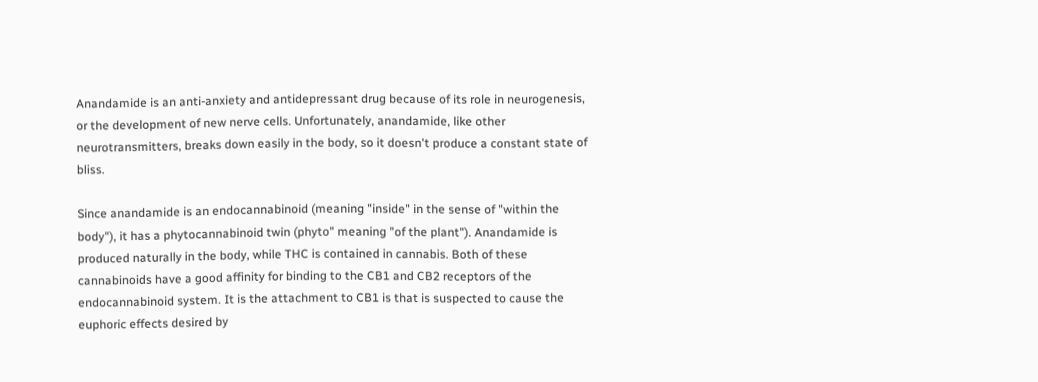Anandamide is an anti-anxiety and antidepressant drug because of its role in neurogenesis, or the development of new nerve cells. Unfortunately, anandamide, like other neurotransmitters, breaks down easily in the body, so it doesn't produce a constant state of bliss.

Since anandamide is an endocannabinoid (meaning "inside" in the sense of "within the body"), it has a phytocannabinoid twin (phyto" meaning "of the plant"). Anandamide is produced naturally in the body, while THC is contained in cannabis. Both of these cannabinoids have a good affinity for binding to the CB1 and CB2 receptors of the endocannabinoid system. It is the attachment to CB1 is that is suspected to cause the euphoric effects desired by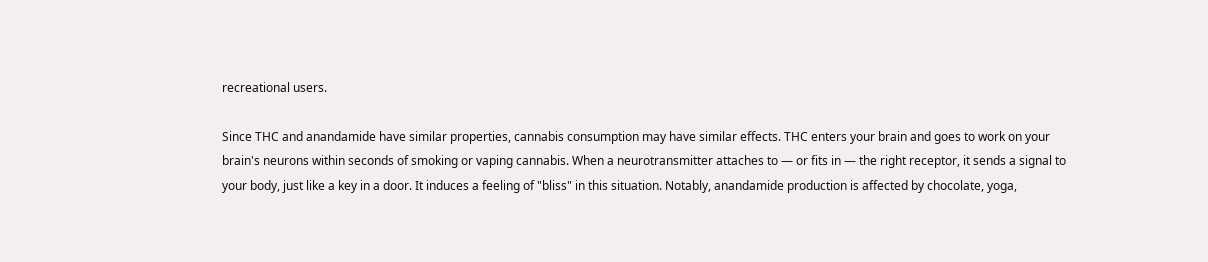recreational users.

Since THC and anandamide have similar properties, cannabis consumption may have similar effects. THC enters your brain and goes to work on your brain's neurons within seconds of smoking or vaping cannabis. When a neurotransmitter attaches to — or fits in — the right receptor, it sends a signal to your body, just like a key in a door. It induces a feeling of "bliss" in this situation. Notably, anandamide production is affected by chocolate, yoga,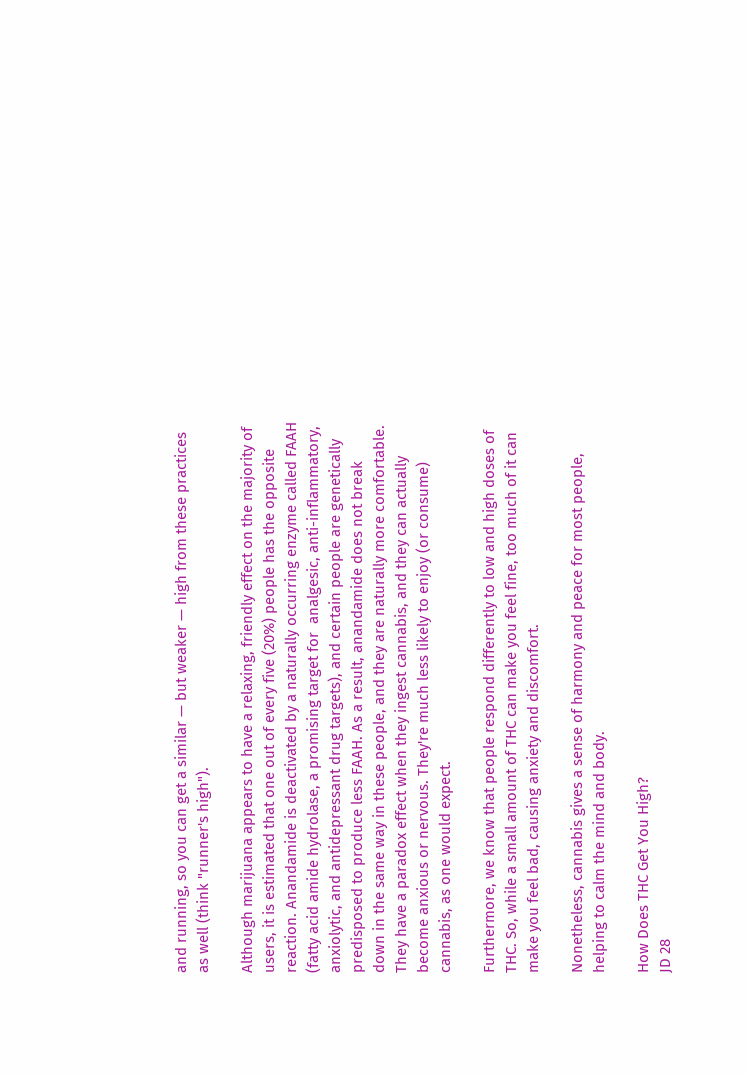and running, so you can get a similar — but weaker — high from these practices as well (think "runner's high").

Although marijuana appears to have a relaxing, friendly effect on the majority of users, it is estimated that one out of every five (20%) people has the opposite reaction. Anandamide is deactivated by a naturally occurring enzyme called FAAH (fatty acid amide hydrolase, a promising target for  analgesic, anti-inflammatory, anxiolytic, and antidepressant drug targets), and certain people are genetically predisposed to produce less FAAH. As a result, anandamide does not break down in the same way in these people, and they are naturally more comfortable. They have a paradox effect when they ingest cannabis, and they can actually become anxious or nervous. They're much less likely to enjoy (or consume) cannabis, as one would expect.

Furthermore, we know that people respond differently to low and high doses of THC. So, while a small amount of THC can make you feel fine, too much of it can make you feel bad, causing anxiety and discomfort.

Nonetheless, cannabis gives a sense of harmony and peace for most people, helping to calm the mind and body.

How Does THC Get You High?
JD 28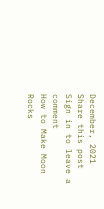December, 2021
Share this post
Sign in to leave a comment
How to Make Moon Rocks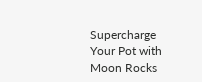Supercharge Your Pot with Moon Rocks